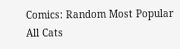Comics: Random Most Popular All Cats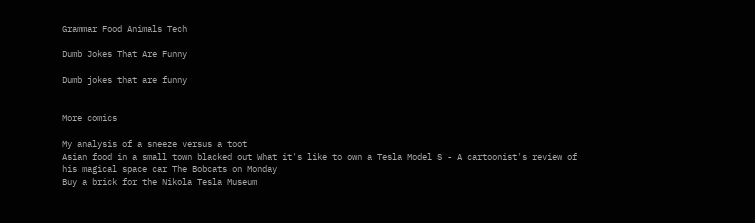Grammar Food Animals Tech

Dumb Jokes That Are Funny

Dumb jokes that are funny


More comics

My analysis of a sneeze versus a toot
Asian food in a small town blacked out What it's like to own a Tesla Model S - A cartoonist's review of his magical space car The Bobcats on Monday
Buy a brick for the Nikola Tesla Museum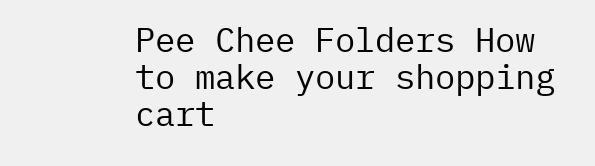Pee Chee Folders How to make your shopping cart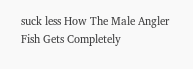suck less How The Male Angler Fish Gets Completely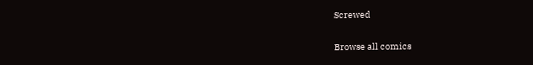Screwed

Browse all comics